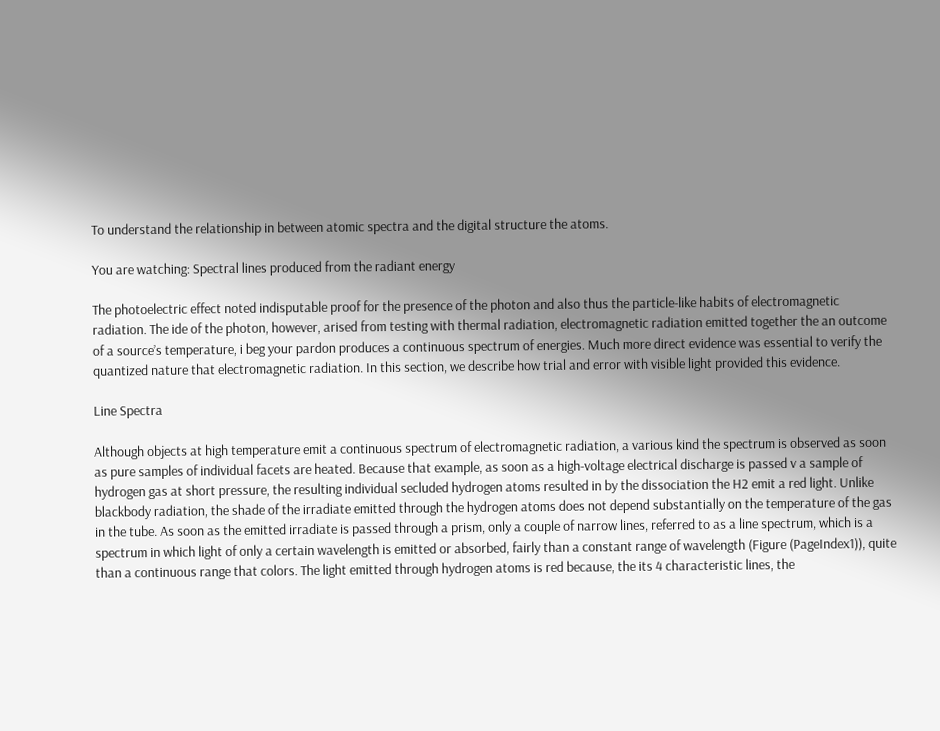To understand the relationship in between atomic spectra and the digital structure the atoms.

You are watching: Spectral lines produced from the radiant energy

The photoelectric effect noted indisputable proof for the presence of the photon and also thus the particle-like habits of electromagnetic radiation. The ide of the photon, however, arised from testing with thermal radiation, electromagnetic radiation emitted together the an outcome of a source’s temperature, i beg your pardon produces a continuous spectrum of energies. Much more direct evidence was essential to verify the quantized nature that electromagnetic radiation. In this section, we describe how trial and error with visible light provided this evidence.

Line Spectra

Although objects at high temperature emit a continuous spectrum of electromagnetic radiation, a various kind the spectrum is observed as soon as pure samples of individual facets are heated. Because that example, as soon as a high-voltage electrical discharge is passed v a sample of hydrogen gas at short pressure, the resulting individual secluded hydrogen atoms resulted in by the dissociation the H2 emit a red light. Unlike blackbody radiation, the shade of the irradiate emitted through the hydrogen atoms does not depend substantially on the temperature of the gas in the tube. As soon as the emitted irradiate is passed through a prism, only a couple of narrow lines, referred to as a line spectrum, which is a spectrum in which light of only a certain wavelength is emitted or absorbed, fairly than a constant range of wavelength (Figure (PageIndex1)), quite than a continuous range that colors. The light emitted through hydrogen atoms is red because, the its 4 characteristic lines, the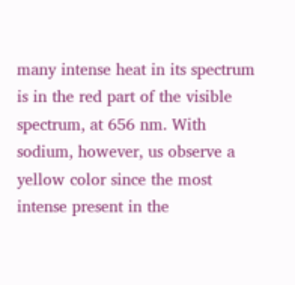many intense heat in its spectrum is in the red part of the visible spectrum, at 656 nm. With sodium, however, us observe a yellow color since the most intense present in the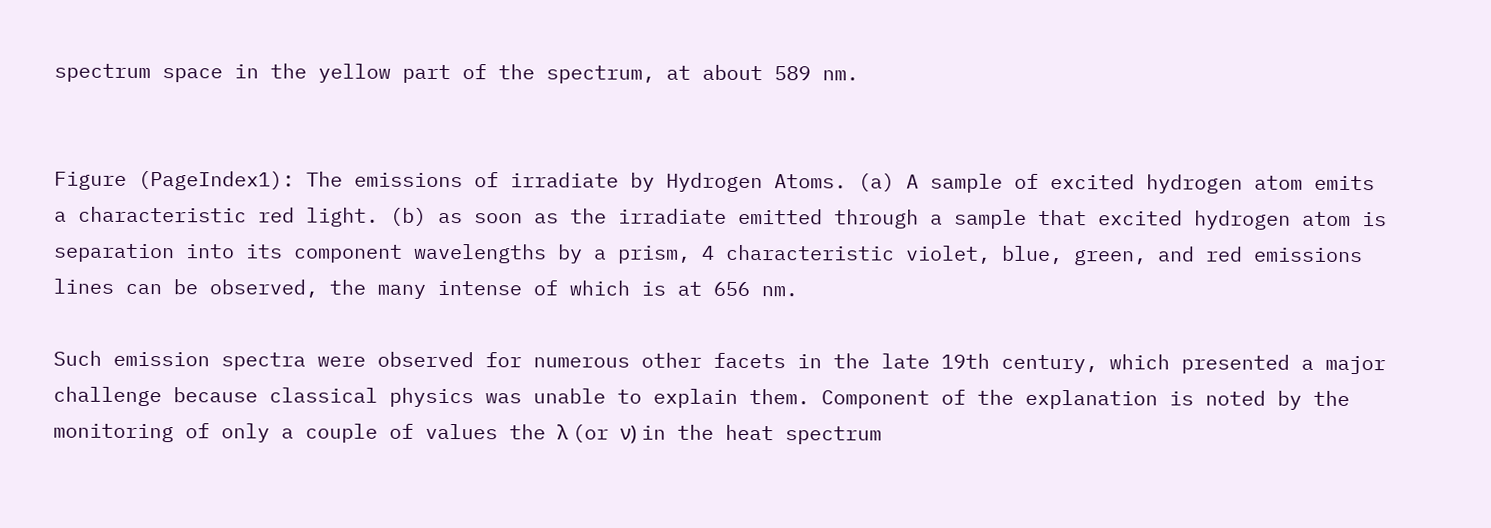spectrum space in the yellow part of the spectrum, at about 589 nm.


Figure (PageIndex1): The emissions of irradiate by Hydrogen Atoms. (a) A sample of excited hydrogen atom emits a characteristic red light. (b) as soon as the irradiate emitted through a sample that excited hydrogen atom is separation into its component wavelengths by a prism, 4 characteristic violet, blue, green, and red emissions lines can be observed, the many intense of which is at 656 nm.

Such emission spectra were observed for numerous other facets in the late 19th century, which presented a major challenge because classical physics was unable to explain them. Component of the explanation is noted by the monitoring of only a couple of values the λ (or ν) in the heat spectrum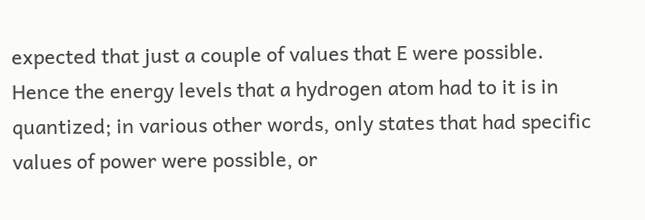expected that just a couple of values that E were possible. Hence the energy levels that a hydrogen atom had to it is in quantized; in various other words, only states that had specific values of power were possible, or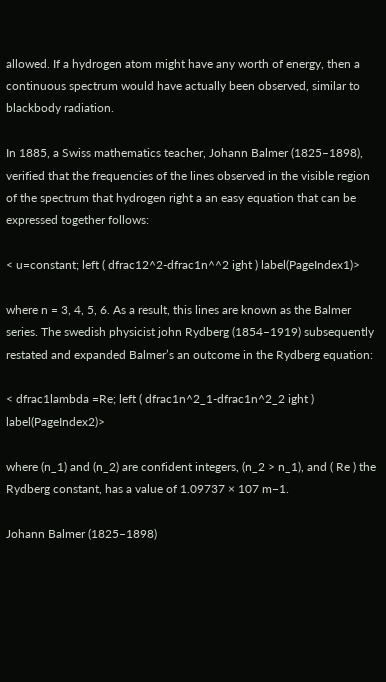allowed. If a hydrogen atom might have any worth of energy, then a continuous spectrum would have actually been observed, similar to blackbody radiation.

In 1885, a Swiss mathematics teacher, Johann Balmer (1825–1898), verified that the frequencies of the lines observed in the visible region of the spectrum that hydrogen right a an easy equation that can be expressed together follows:

< u=constant; left ( dfrac12^2-dfrac1n^^2 ight ) label(PageIndex1)>

where n = 3, 4, 5, 6. As a result, this lines are known as the Balmer series. The swedish physicist john Rydberg (1854–1919) subsequently restated and expanded Balmer’s an outcome in the Rydberg equation:

< dfrac1lambda =Re; left ( dfrac1n^2_1-dfrac1n^2_2 ight ) label(PageIndex2)>

where (n_1) and (n_2) are confident integers, (n_2 > n_1), and ( Re ) the Rydberg constant, has a value of 1.09737 × 107 m−1.

Johann Balmer (1825–1898)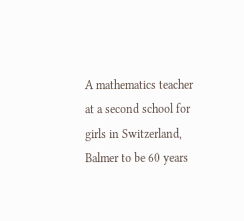A mathematics teacher at a second school for girls in Switzerland, Balmer to be 60 years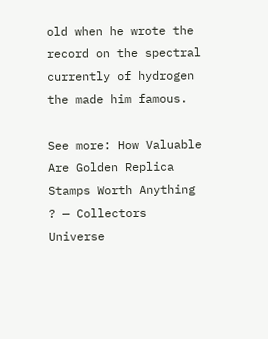old when he wrote the record on the spectral currently of hydrogen the made him famous.

See more: How Valuable Are Golden Replica Stamps Worth Anything ? — Collectors Universe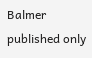Balmer published only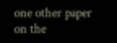one other paper on the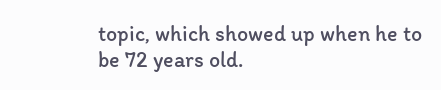topic, which showed up when he to be 72 years old.